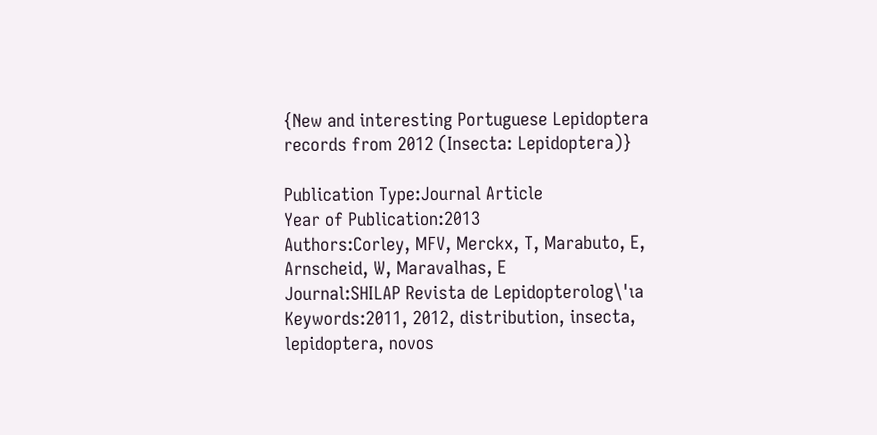{New and interesting Portuguese Lepidoptera records from 2012 (Insecta: Lepidoptera)}

Publication Type:Journal Article
Year of Publication:2013
Authors:Corley, MFV, Merckx, T, Marabuto, E, Arnscheid, W, Maravalhas, E
Journal:SHILAP Revista de Lepidopterolog\'ıa
Keywords:2011, 2012, distribution, insecta, lepidoptera, novos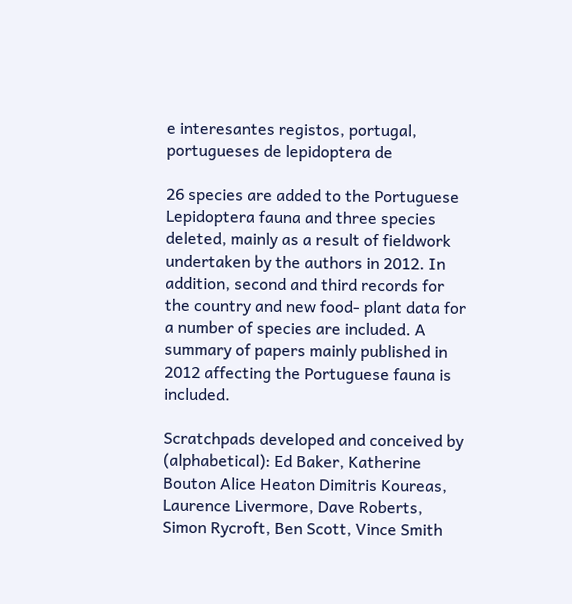e interesantes registos, portugal, portugueses de lepidoptera de

26 species are added to the Portuguese Lepidoptera fauna and three species deleted, mainly as a result of fieldwork undertaken by the authors in 2012. In addition, second and third records for the country and new food- plant data for a number of species are included. A summary of papers mainly published in 2012 affecting the Portuguese fauna is included.

Scratchpads developed and conceived by (alphabetical): Ed Baker, Katherine Bouton Alice Heaton Dimitris Koureas, Laurence Livermore, Dave Roberts, Simon Rycroft, Ben Scott, Vince Smith